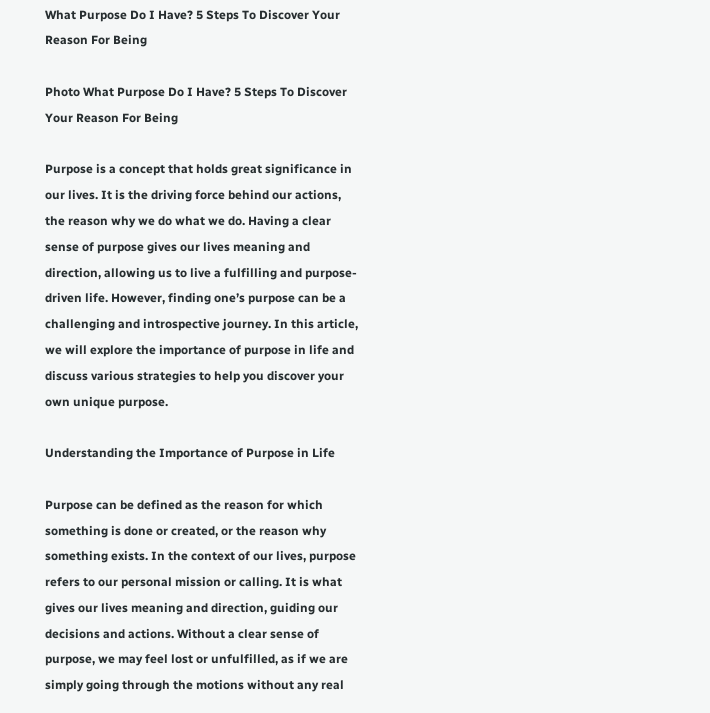What Purpose Do I Have? 5 Steps To Discover Your Reason For Being

Photo What Purpose Do I Have? 5 Steps To Discover Your Reason For Being

Purpose is a concept that holds great significance in our lives. It is the driving force behind our actions, the reason why we do what we do. Having a clear sense of purpose gives our lives meaning and direction, allowing us to live a fulfilling and purpose-driven life. However, finding one’s purpose can be a challenging and introspective journey. In this article, we will explore the importance of purpose in life and discuss various strategies to help you discover your own unique purpose.

Understanding the Importance of Purpose in Life

Purpose can be defined as the reason for which something is done or created, or the reason why something exists. In the context of our lives, purpose refers to our personal mission or calling. It is what gives our lives meaning and direction, guiding our decisions and actions. Without a clear sense of purpose, we may feel lost or unfulfilled, as if we are simply going through the motions without any real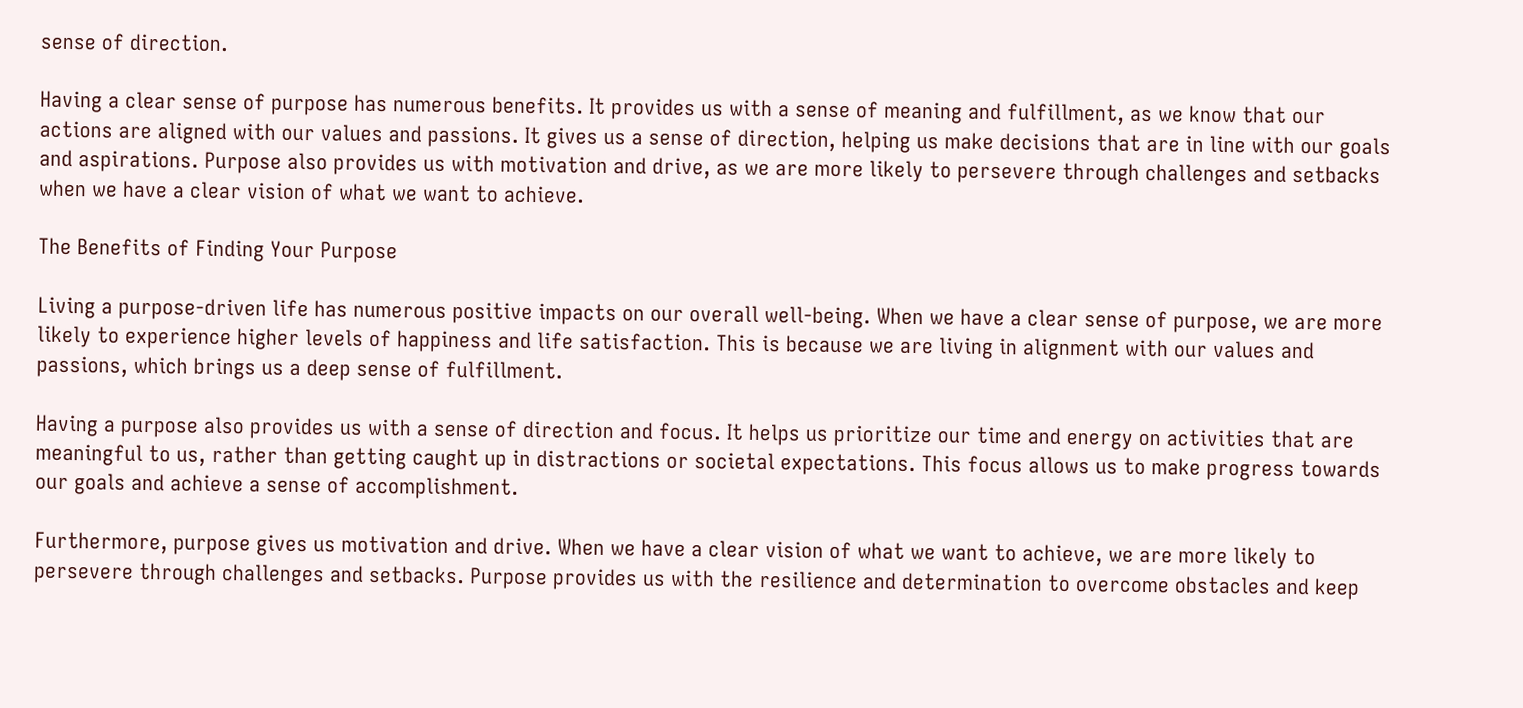sense of direction.

Having a clear sense of purpose has numerous benefits. It provides us with a sense of meaning and fulfillment, as we know that our actions are aligned with our values and passions. It gives us a sense of direction, helping us make decisions that are in line with our goals and aspirations. Purpose also provides us with motivation and drive, as we are more likely to persevere through challenges and setbacks when we have a clear vision of what we want to achieve.

The Benefits of Finding Your Purpose

Living a purpose-driven life has numerous positive impacts on our overall well-being. When we have a clear sense of purpose, we are more likely to experience higher levels of happiness and life satisfaction. This is because we are living in alignment with our values and passions, which brings us a deep sense of fulfillment.

Having a purpose also provides us with a sense of direction and focus. It helps us prioritize our time and energy on activities that are meaningful to us, rather than getting caught up in distractions or societal expectations. This focus allows us to make progress towards our goals and achieve a sense of accomplishment.

Furthermore, purpose gives us motivation and drive. When we have a clear vision of what we want to achieve, we are more likely to persevere through challenges and setbacks. Purpose provides us with the resilience and determination to overcome obstacles and keep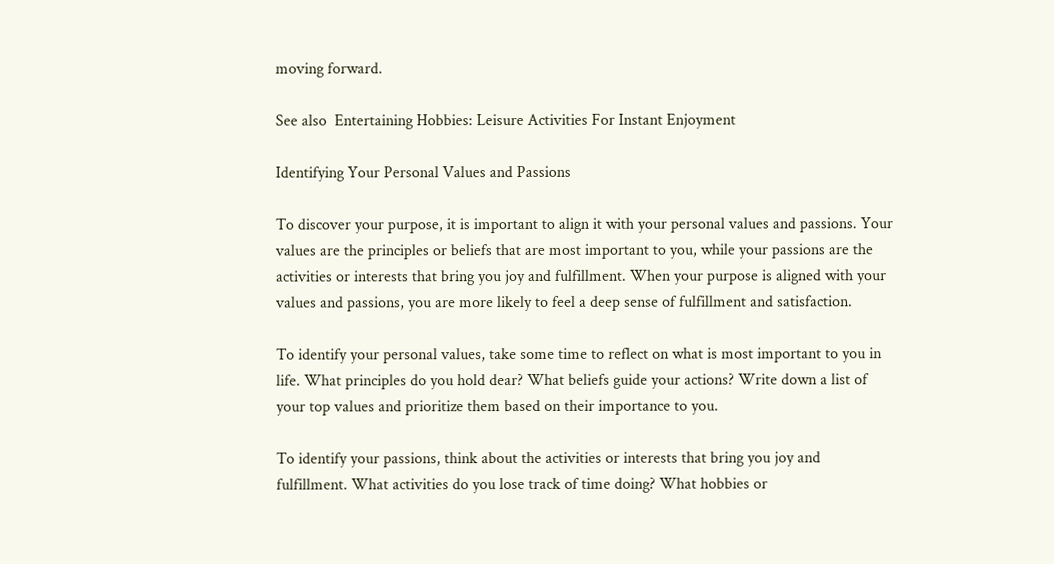moving forward.

See also  Entertaining Hobbies: Leisure Activities For Instant Enjoyment

Identifying Your Personal Values and Passions

To discover your purpose, it is important to align it with your personal values and passions. Your values are the principles or beliefs that are most important to you, while your passions are the activities or interests that bring you joy and fulfillment. When your purpose is aligned with your values and passions, you are more likely to feel a deep sense of fulfillment and satisfaction.

To identify your personal values, take some time to reflect on what is most important to you in life. What principles do you hold dear? What beliefs guide your actions? Write down a list of your top values and prioritize them based on their importance to you.

To identify your passions, think about the activities or interests that bring you joy and fulfillment. What activities do you lose track of time doing? What hobbies or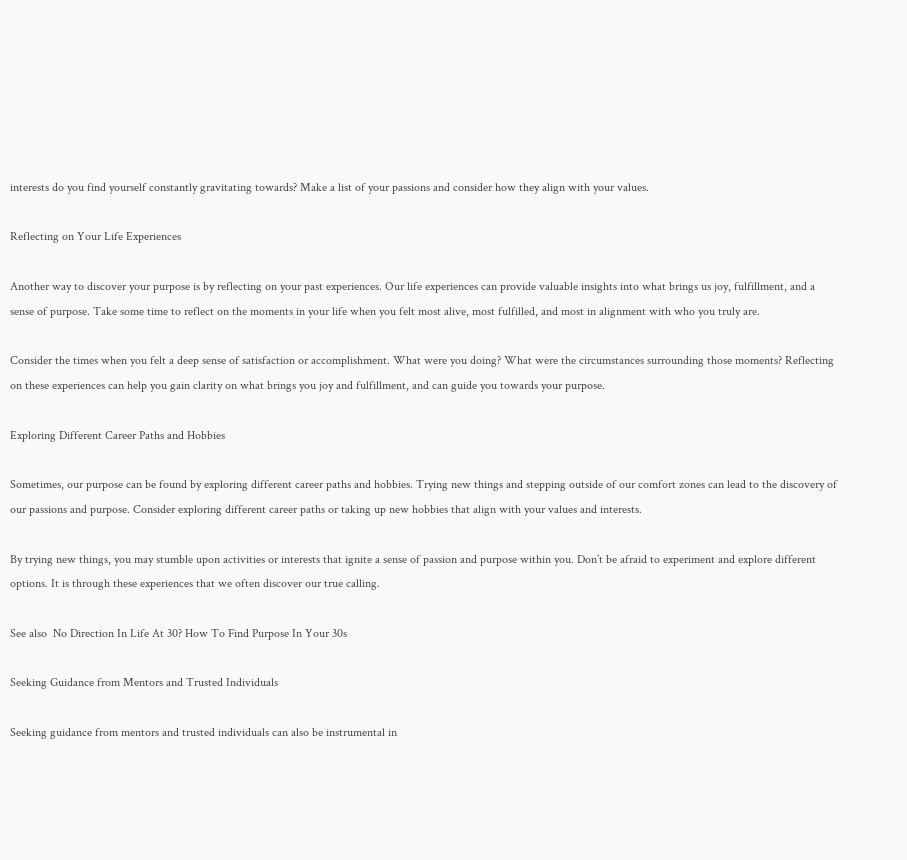interests do you find yourself constantly gravitating towards? Make a list of your passions and consider how they align with your values.

Reflecting on Your Life Experiences

Another way to discover your purpose is by reflecting on your past experiences. Our life experiences can provide valuable insights into what brings us joy, fulfillment, and a sense of purpose. Take some time to reflect on the moments in your life when you felt most alive, most fulfilled, and most in alignment with who you truly are.

Consider the times when you felt a deep sense of satisfaction or accomplishment. What were you doing? What were the circumstances surrounding those moments? Reflecting on these experiences can help you gain clarity on what brings you joy and fulfillment, and can guide you towards your purpose.

Exploring Different Career Paths and Hobbies

Sometimes, our purpose can be found by exploring different career paths and hobbies. Trying new things and stepping outside of our comfort zones can lead to the discovery of our passions and purpose. Consider exploring different career paths or taking up new hobbies that align with your values and interests.

By trying new things, you may stumble upon activities or interests that ignite a sense of passion and purpose within you. Don’t be afraid to experiment and explore different options. It is through these experiences that we often discover our true calling.

See also  No Direction In Life At 30? How To Find Purpose In Your 30s

Seeking Guidance from Mentors and Trusted Individuals

Seeking guidance from mentors and trusted individuals can also be instrumental in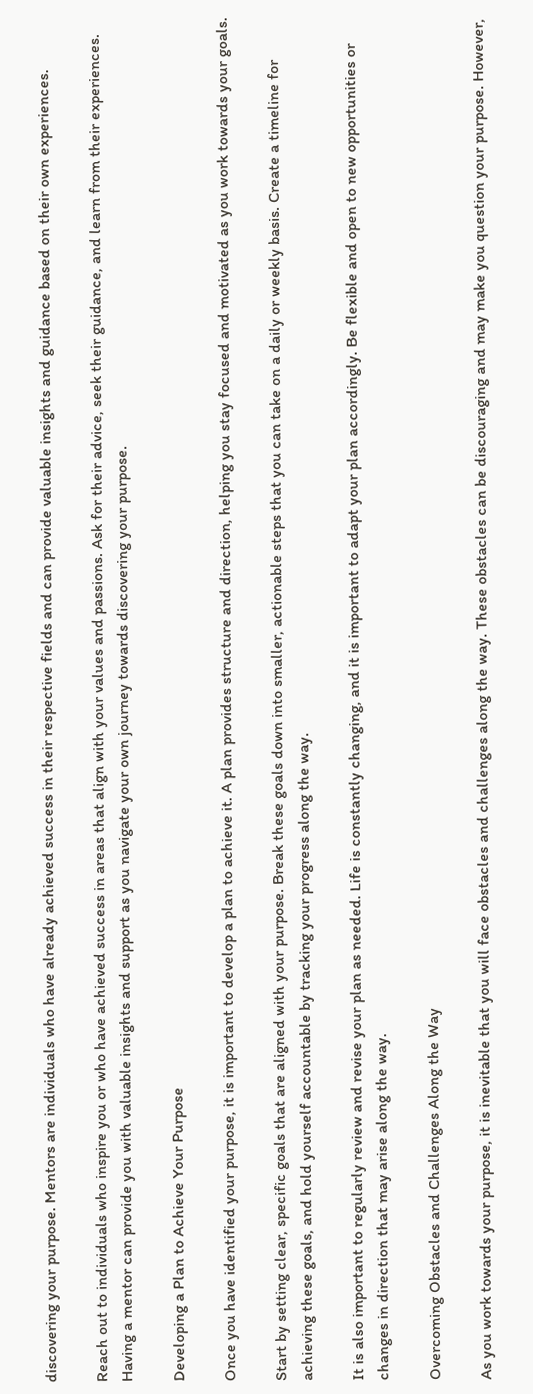discovering your purpose. Mentors are individuals who have already achieved success in their respective fields and can provide valuable insights and guidance based on their own experiences.

Reach out to individuals who inspire you or who have achieved success in areas that align with your values and passions. Ask for their advice, seek their guidance, and learn from their experiences. Having a mentor can provide you with valuable insights and support as you navigate your own journey towards discovering your purpose.

Developing a Plan to Achieve Your Purpose

Once you have identified your purpose, it is important to develop a plan to achieve it. A plan provides structure and direction, helping you stay focused and motivated as you work towards your goals.

Start by setting clear, specific goals that are aligned with your purpose. Break these goals down into smaller, actionable steps that you can take on a daily or weekly basis. Create a timeline for achieving these goals, and hold yourself accountable by tracking your progress along the way.

It is also important to regularly review and revise your plan as needed. Life is constantly changing, and it is important to adapt your plan accordingly. Be flexible and open to new opportunities or changes in direction that may arise along the way.

Overcoming Obstacles and Challenges Along the Way

As you work towards your purpose, it is inevitable that you will face obstacles and challenges along the way. These obstacles can be discouraging and may make you question your purpose. However,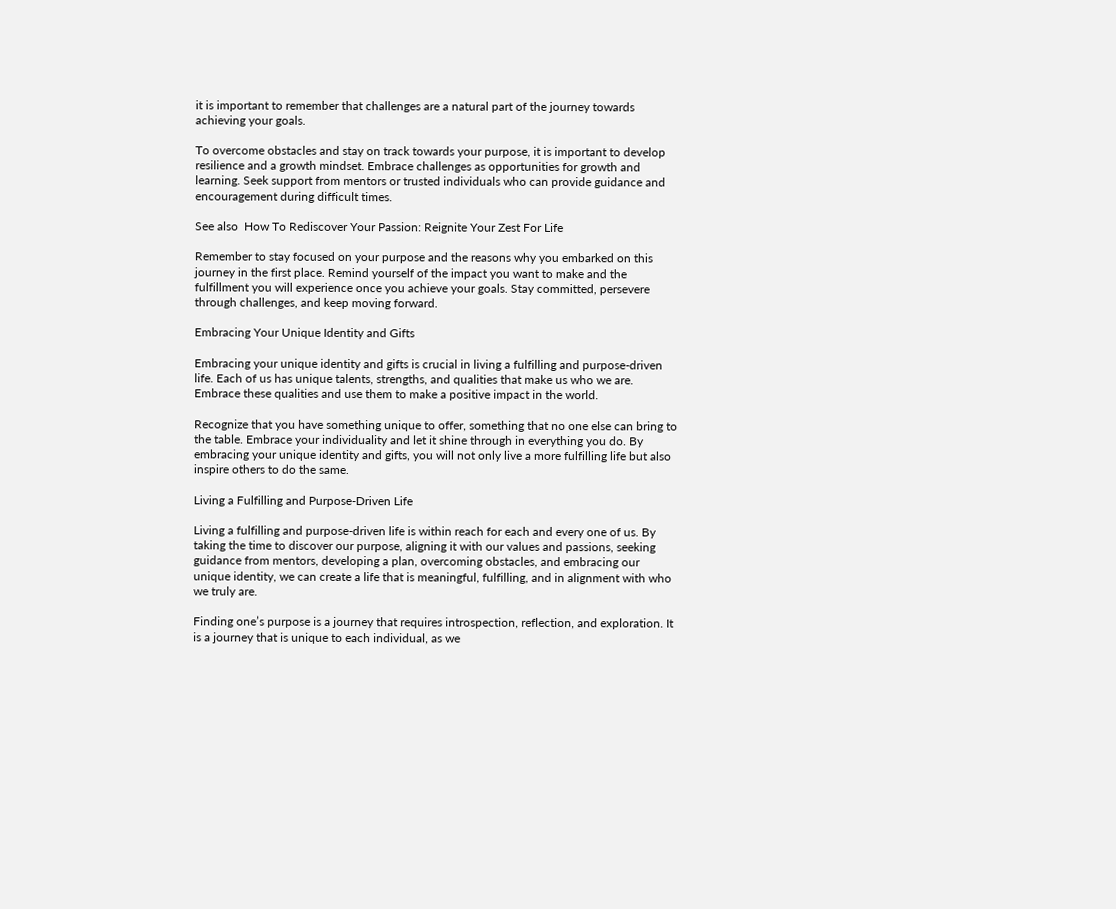it is important to remember that challenges are a natural part of the journey towards achieving your goals.

To overcome obstacles and stay on track towards your purpose, it is important to develop resilience and a growth mindset. Embrace challenges as opportunities for growth and learning. Seek support from mentors or trusted individuals who can provide guidance and encouragement during difficult times.

See also  How To Rediscover Your Passion: Reignite Your Zest For Life

Remember to stay focused on your purpose and the reasons why you embarked on this journey in the first place. Remind yourself of the impact you want to make and the fulfillment you will experience once you achieve your goals. Stay committed, persevere through challenges, and keep moving forward.

Embracing Your Unique Identity and Gifts

Embracing your unique identity and gifts is crucial in living a fulfilling and purpose-driven life. Each of us has unique talents, strengths, and qualities that make us who we are. Embrace these qualities and use them to make a positive impact in the world.

Recognize that you have something unique to offer, something that no one else can bring to the table. Embrace your individuality and let it shine through in everything you do. By embracing your unique identity and gifts, you will not only live a more fulfilling life but also inspire others to do the same.

Living a Fulfilling and Purpose-Driven Life

Living a fulfilling and purpose-driven life is within reach for each and every one of us. By taking the time to discover our purpose, aligning it with our values and passions, seeking guidance from mentors, developing a plan, overcoming obstacles, and embracing our unique identity, we can create a life that is meaningful, fulfilling, and in alignment with who we truly are.

Finding one’s purpose is a journey that requires introspection, reflection, and exploration. It is a journey that is unique to each individual, as we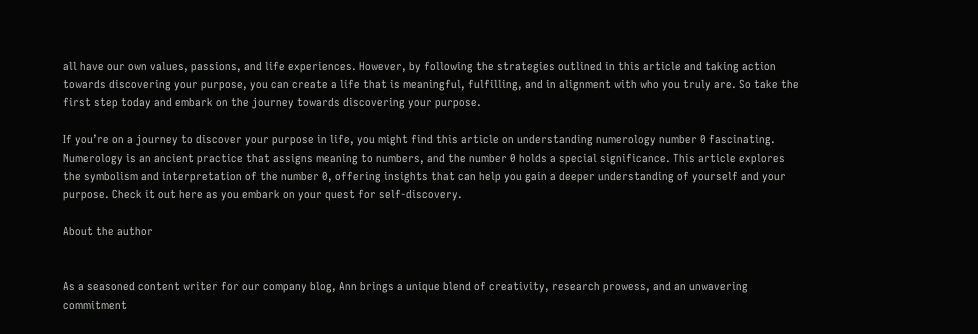all have our own values, passions, and life experiences. However, by following the strategies outlined in this article and taking action towards discovering your purpose, you can create a life that is meaningful, fulfilling, and in alignment with who you truly are. So take the first step today and embark on the journey towards discovering your purpose.

If you’re on a journey to discover your purpose in life, you might find this article on understanding numerology number 0 fascinating. Numerology is an ancient practice that assigns meaning to numbers, and the number 0 holds a special significance. This article explores the symbolism and interpretation of the number 0, offering insights that can help you gain a deeper understanding of yourself and your purpose. Check it out here as you embark on your quest for self-discovery.

About the author


As a seasoned content writer for our company blog, Ann brings a unique blend of creativity, research prowess, and an unwavering commitment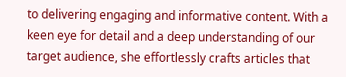to delivering engaging and informative content. With a keen eye for detail and a deep understanding of our target audience, she effortlessly crafts articles that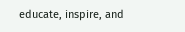educate, inspire, and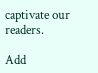captivate our readers.

Add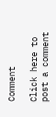Comment

Click here to post a comment